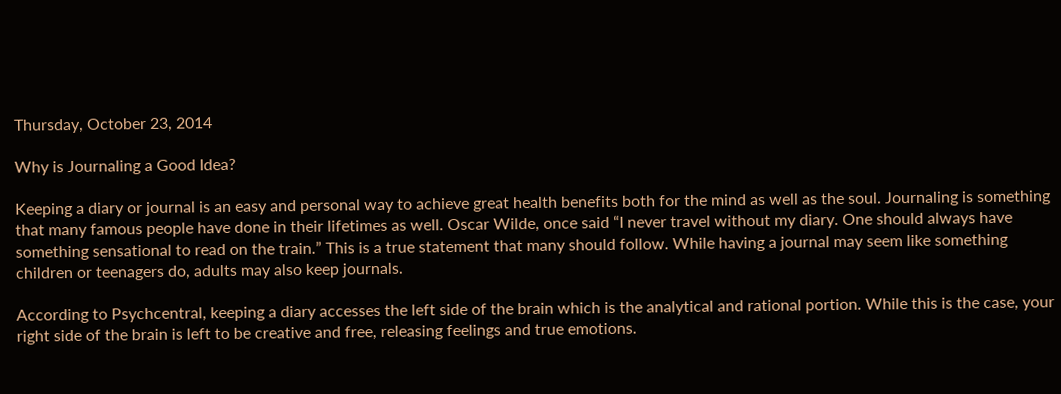Thursday, October 23, 2014

Why is Journaling a Good Idea?

Keeping a diary or journal is an easy and personal way to achieve great health benefits both for the mind as well as the soul. Journaling is something that many famous people have done in their lifetimes as well. Oscar Wilde, once said “I never travel without my diary. One should always have something sensational to read on the train.” This is a true statement that many should follow. While having a journal may seem like something children or teenagers do, adults may also keep journals.

According to Psychcentral, keeping a diary accesses the left side of the brain which is the analytical and rational portion. While this is the case, your right side of the brain is left to be creative and free, releasing feelings and true emotions.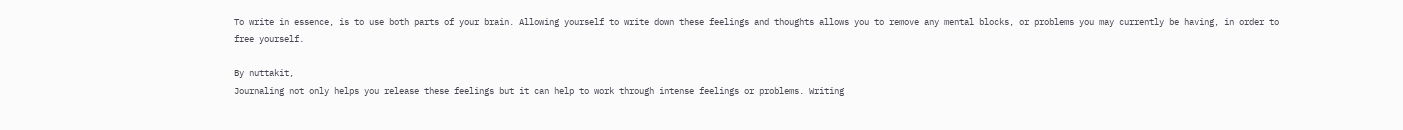To write in essence, is to use both parts of your brain. Allowing yourself to write down these feelings and thoughts allows you to remove any mental blocks, or problems you may currently be having, in order to free yourself.

By nuttakit,
Journaling not only helps you release these feelings but it can help to work through intense feelings or problems. Writing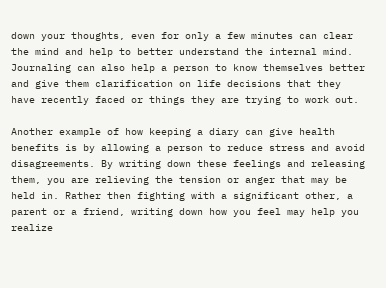down your thoughts, even for only a few minutes can clear the mind and help to better understand the internal mind. Journaling can also help a person to know themselves better and give them clarification on life decisions that they have recently faced or things they are trying to work out.

Another example of how keeping a diary can give health benefits is by allowing a person to reduce stress and avoid disagreements. By writing down these feelings and releasing them, you are relieving the tension or anger that may be held in. Rather then fighting with a significant other, a parent or a friend, writing down how you feel may help you realize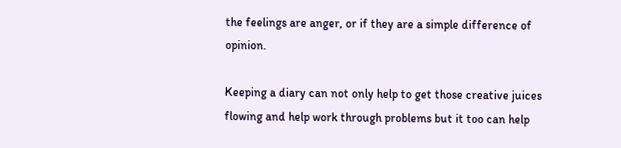the feelings are anger, or if they are a simple difference of opinion.

Keeping a diary can not only help to get those creative juices flowing and help work through problems but it too can help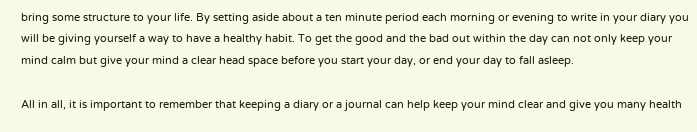bring some structure to your life. By setting aside about a ten minute period each morning or evening to write in your diary you will be giving yourself a way to have a healthy habit. To get the good and the bad out within the day can not only keep your mind calm but give your mind a clear head space before you start your day, or end your day to fall asleep.

All in all, it is important to remember that keeping a diary or a journal can help keep your mind clear and give you many health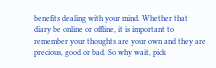benefits dealing with your mind. Whether that diary be online or offline, it is important to remember your thoughts are your own and they are precious, good or bad. So why wait, pick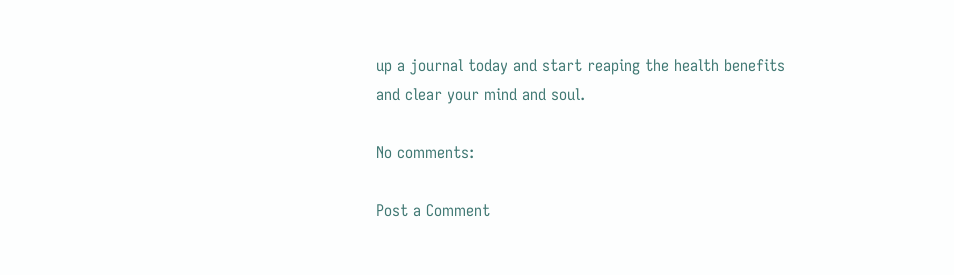up a journal today and start reaping the health benefits and clear your mind and soul.

No comments:

Post a Comment